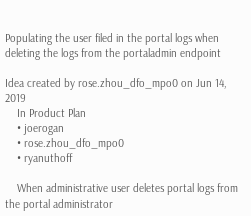Populating the user filed in the portal logs when deleting the logs from the portaladmin endpoint

Idea created by rose.zhou_dfo_mpo0 on Jun 14, 2019
    In Product Plan
    • joerogan
    • rose.zhou_dfo_mpo0
    • ryanuthoff

    When administrative user deletes portal logs from the portal administrator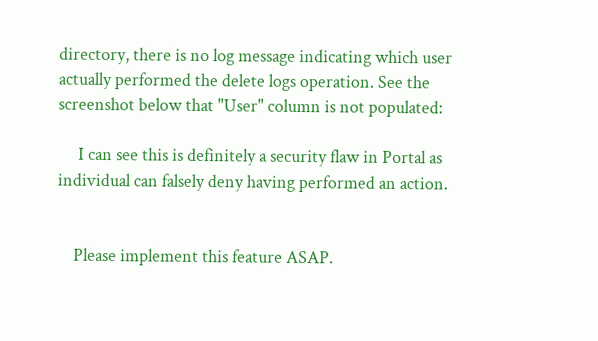directory, there is no log message indicating which user actually performed the delete logs operation. See the screenshot below that "User" column is not populated:

     I can see this is definitely a security flaw in Portal as individual can falsely deny having performed an action.


    Please implement this feature ASAP.